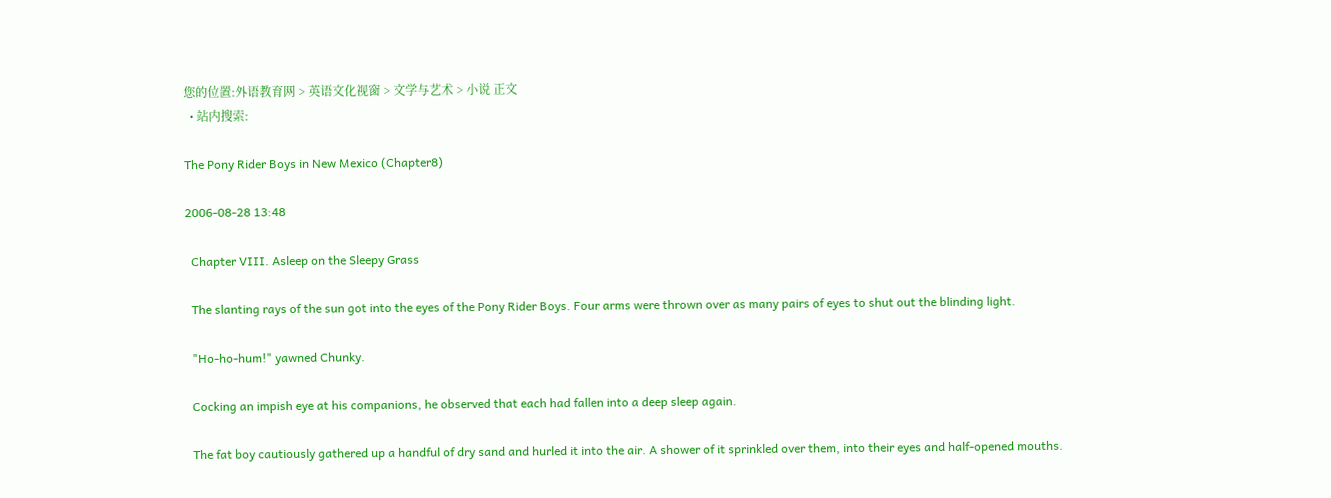您的位置:外语教育网 > 英语文化视窗 > 文学与艺术 > 小说 正文
  • 站内搜索:

The Pony Rider Boys in New Mexico (Chapter8)

2006-08-28 13:48

  Chapter VIII. Asleep on the Sleepy Grass

  The slanting rays of the sun got into the eyes of the Pony Rider Boys. Four arms were thrown over as many pairs of eyes to shut out the blinding light.

  "Ho-ho-hum!" yawned Chunky.

  Cocking an impish eye at his companions, he observed that each had fallen into a deep sleep again.

  The fat boy cautiously gathered up a handful of dry sand and hurled it into the air. A shower of it sprinkled over them, into their eyes and half-opened mouths.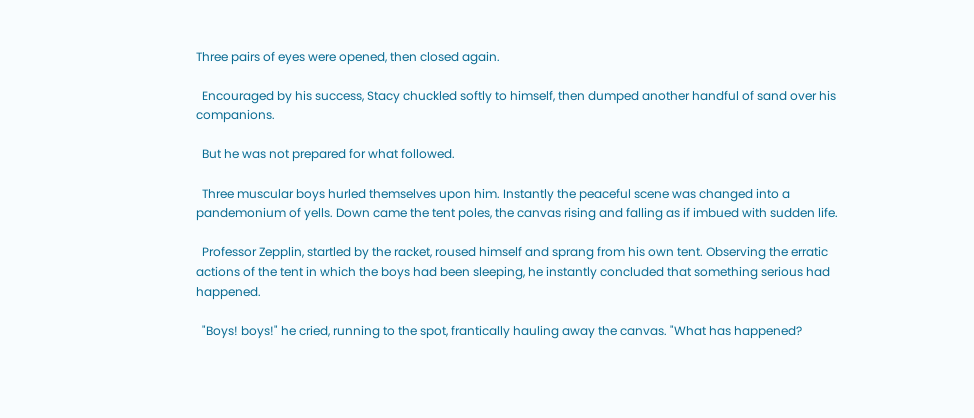Three pairs of eyes were opened, then closed again.

  Encouraged by his success, Stacy chuckled softly to himself, then dumped another handful of sand over his companions.

  But he was not prepared for what followed.

  Three muscular boys hurled themselves upon him. Instantly the peaceful scene was changed into a pandemonium of yells. Down came the tent poles, the canvas rising and falling as if imbued with sudden life.

  Professor Zepplin, startled by the racket, roused himself and sprang from his own tent. Observing the erratic actions of the tent in which the boys had been sleeping, he instantly concluded that something serious had happened.

  "Boys! boys!" he cried, running to the spot, frantically hauling away the canvas. "What has happened?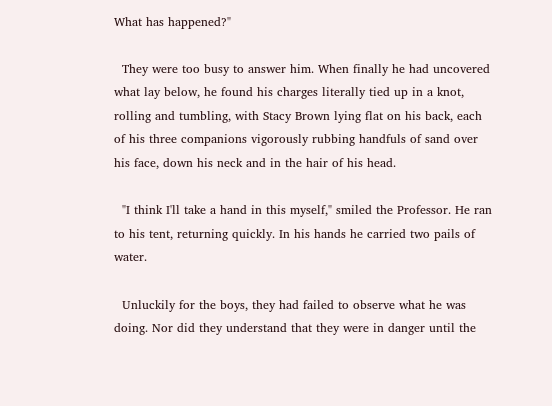What has happened?"

  They were too busy to answer him. When finally he had uncovered what lay below, he found his charges literally tied up in a knot, rolling and tumbling, with Stacy Brown lying flat on his back, each of his three companions vigorously rubbing handfuls of sand over his face, down his neck and in the hair of his head.

  "I think I'll take a hand in this myself," smiled the Professor. He ran to his tent, returning quickly. In his hands he carried two pails of water.

  Unluckily for the boys, they had failed to observe what he was doing. Nor did they understand that they were in danger until the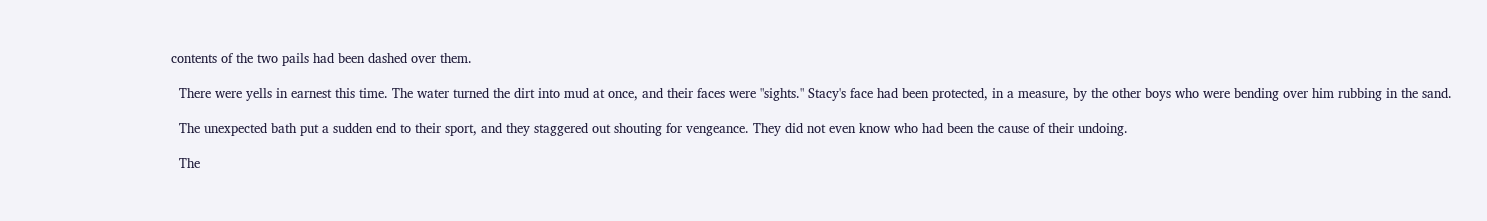contents of the two pails had been dashed over them.

  There were yells in earnest this time. The water turned the dirt into mud at once, and their faces were "sights." Stacy's face had been protected, in a measure, by the other boys who were bending over him rubbing in the sand.

  The unexpected bath put a sudden end to their sport, and they staggered out shouting for vengeance. They did not even know who had been the cause of their undoing.

  The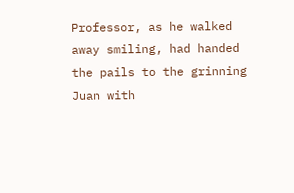Professor, as he walked away smiling, had handed the pails to the grinning Juan with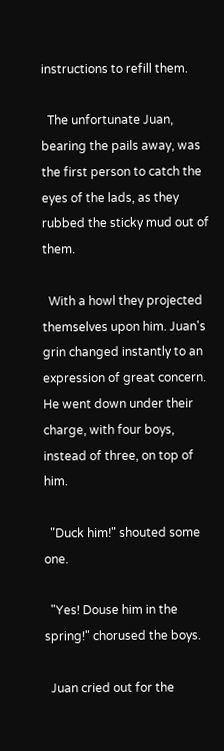instructions to refill them.

  The unfortunate Juan, bearing the pails away, was the first person to catch the eyes of the lads, as they rubbed the sticky mud out of them.

  With a howl they projected themselves upon him. Juan's grin changed instantly to an expression of great concern. He went down under their charge, with four boys, instead of three, on top of him.

  "Duck him!" shouted some one.

  "Yes! Douse him in the spring!" chorused the boys.

  Juan cried out for the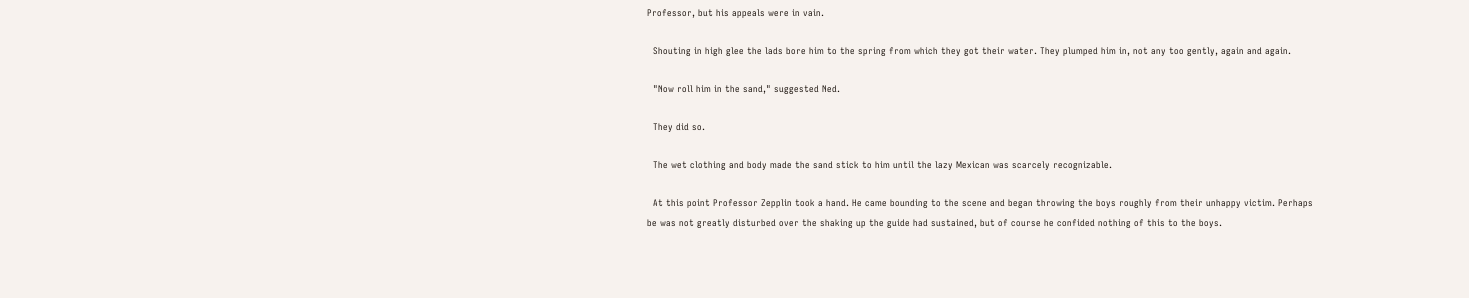Professor, but his appeals were in vain.

  Shouting in high glee the lads bore him to the spring from which they got their water. They plumped him in, not any too gently, again and again.

  "Now roll him in the sand," suggested Ned.

  They did so.

  The wet clothing and body made the sand stick to him until the lazy Mexican was scarcely recognizable.

  At this point Professor Zepplin took a hand. He came bounding to the scene and began throwing the boys roughly from their unhappy victim. Perhaps be was not greatly disturbed over the shaking up the guide had sustained, but of course he confided nothing of this to the boys.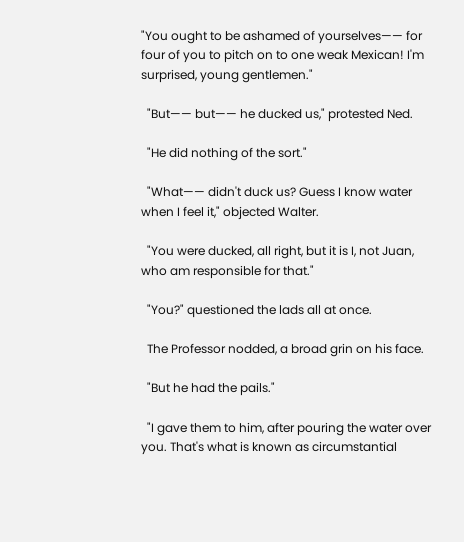"You ought to be ashamed of yourselves—— for four of you to pitch on to one weak Mexican! I'm surprised, young gentlemen."

  "But—— but—— he ducked us," protested Ned.

  "He did nothing of the sort."

  "What—— didn't duck us? Guess I know water when I feel it," objected Walter.

  "You were ducked, all right, but it is I, not Juan, who am responsible for that."

  "You?" questioned the lads all at once.

  The Professor nodded, a broad grin on his face.

  "But he had the pails."

  "I gave them to him, after pouring the water over you. That's what is known as circumstantial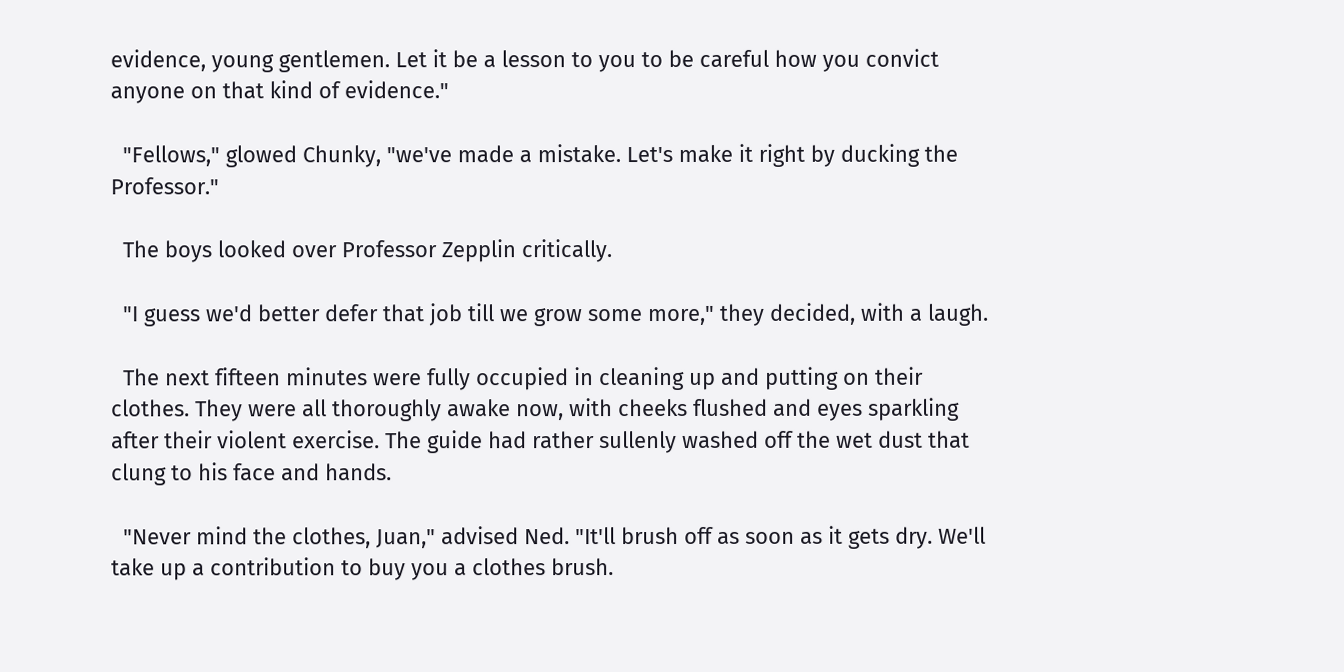evidence, young gentlemen. Let it be a lesson to you to be careful how you convict anyone on that kind of evidence."

  "Fellows," glowed Chunky, "we've made a mistake. Let's make it right by ducking the Professor."

  The boys looked over Professor Zepplin critically.

  "I guess we'd better defer that job till we grow some more," they decided, with a laugh.

  The next fifteen minutes were fully occupied in cleaning up and putting on their clothes. They were all thoroughly awake now, with cheeks flushed and eyes sparkling after their violent exercise. The guide had rather sullenly washed off the wet dust that clung to his face and hands.

  "Never mind the clothes, Juan," advised Ned. "It'll brush off as soon as it gets dry. We'll take up a contribution to buy you a clothes brush.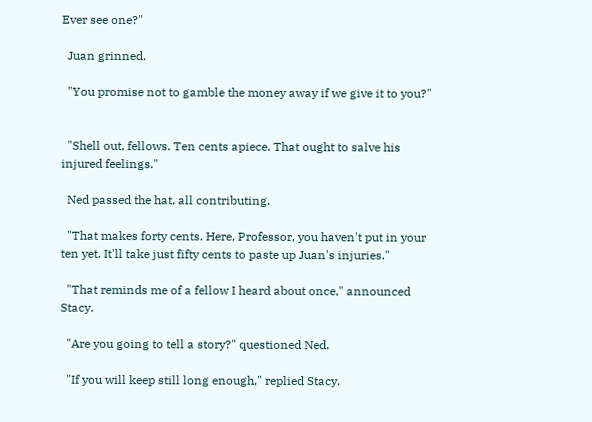Ever see one?"

  Juan grinned.

  "You promise not to gamble the money away if we give it to you?"


  "Shell out, fellows. Ten cents apiece. That ought to salve his injured feelings."

  Ned passed the hat, all contributing.

  "That makes forty cents. Here, Professor, you haven't put in your ten yet. It'll take just fifty cents to paste up Juan's injuries."

  "That reminds me of a fellow I heard about once," announced Stacy.

  "Are you going to tell a story?" questioned Ned.

  "If you will keep still long enough," replied Stacy.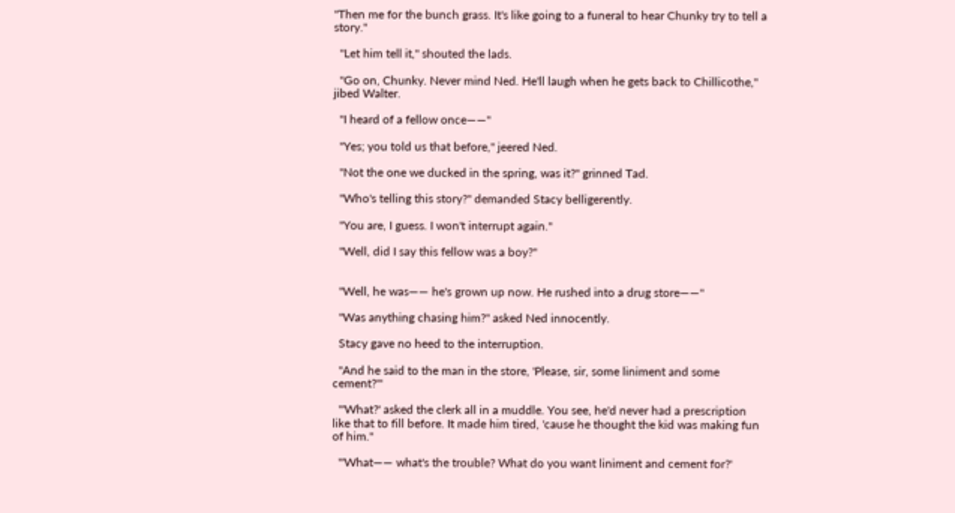"Then me for the bunch grass. It's like going to a funeral to hear Chunky try to tell a story."

  "Let him tell it," shouted the lads.

  "Go on, Chunky. Never mind Ned. He'll laugh when he gets back to Chillicothe," jibed Walter.

  "I heard of a fellow once——"

  "Yes; you told us that before," jeered Ned.

  "Not the one we ducked in the spring, was it?" grinned Tad.

  "Who's telling this story?" demanded Stacy belligerently.

  "You are, I guess. I won't interrupt again."

  "Well, did I say this fellow was a boy?"


  "Well, he was—— he's grown up now. He rushed into a drug store——"

  "Was anything chasing him?" asked Ned innocently.

  Stacy gave no heed to the interruption.

  "And he said to the man in the store, 'Please, sir, some liniment and some cement?'"

  "'What?' asked the clerk all in a muddle. You see, he'd never had a prescription like that to fill before. It made him tired, 'cause he thought the kid was making fun of him."

  "'What—— what's the trouble? What do you want liniment and cement for?'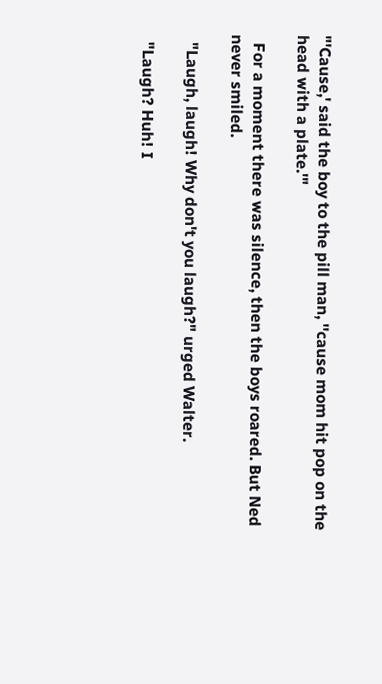"'Cause,' said the boy to the pill man, ''cause mom hit pop on the head with a plate.'"

  For a moment there was silence, then the boys roared. But Ned never smiled.

  "Laugh, laugh! Why don't you laugh?" urged Walter.

  "Laugh? Huh! I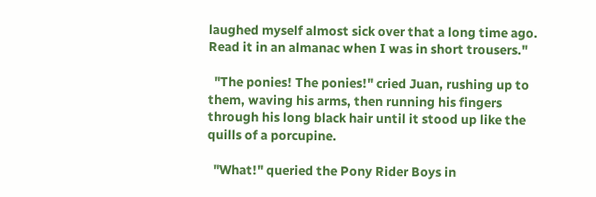laughed myself almost sick over that a long time ago. Read it in an almanac when I was in short trousers."

  "The ponies! The ponies!" cried Juan, rushing up to them, waving his arms, then running his fingers through his long black hair until it stood up like the quills of a porcupine.

  "What!" queried the Pony Rider Boys in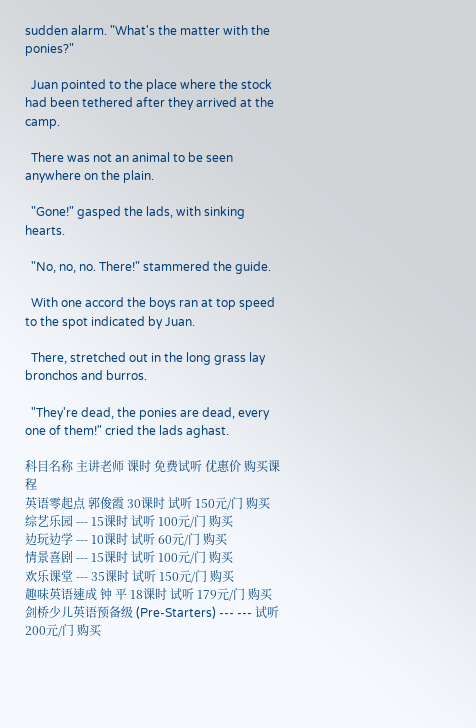sudden alarm. "What's the matter with the ponies?"

  Juan pointed to the place where the stock had been tethered after they arrived at the camp.

  There was not an animal to be seen anywhere on the plain.

  "Gone!" gasped the lads, with sinking hearts.

  "No, no, no. There!" stammered the guide.

  With one accord the boys ran at top speed to the spot indicated by Juan.

  There, stretched out in the long grass lay bronchos and burros.

  "They're dead, the ponies are dead, every one of them!" cried the lads aghast.

科目名称 主讲老师 课时 免费试听 优惠价 购买课程
英语零起点 郭俊霞 30课时 试听 150元/门 购买
综艺乐园 --- 15课时 试听 100元/门 购买
边玩边学 --- 10课时 试听 60元/门 购买
情景喜剧 --- 15课时 试听 100元/门 购买
欢乐课堂 --- 35课时 试听 150元/门 购买
趣味英语速成 钟 平 18课时 试听 179元/门 购买
剑桥少儿英语预备级 (Pre-Starters) --- --- 试听 200元/门 购买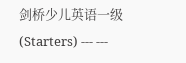剑桥少儿英语一级 (Starters) --- ---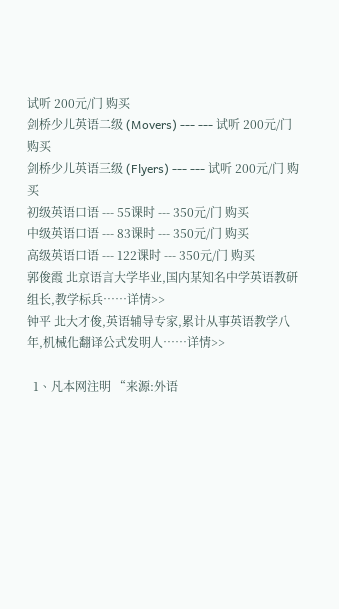试听 200元/门 购买
剑桥少儿英语二级 (Movers) --- --- 试听 200元/门 购买
剑桥少儿英语三级 (Flyers) --- --- 试听 200元/门 购买
初级英语口语 --- 55课时 --- 350元/门 购买
中级英语口语 --- 83课时 --- 350元/门 购买
高级英语口语 --- 122课时 --- 350元/门 购买
郭俊霞 北京语言大学毕业,国内某知名中学英语教研组长,教学标兵……详情>>
钟平 北大才俊,英语辅导专家,累计从事英语教学八年,机械化翻译公式发明人……详情>>

  1、凡本网注明 “来源:外语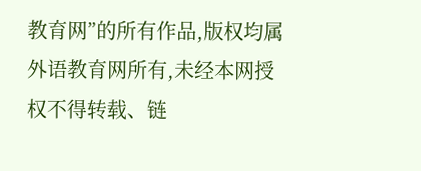教育网”的所有作品,版权均属外语教育网所有,未经本网授权不得转载、链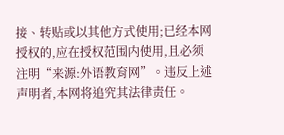接、转贴或以其他方式使用;已经本网授权的,应在授权范围内使用,且必须注明“来源:外语教育网”。违反上述声明者,本网将追究其法律责任。